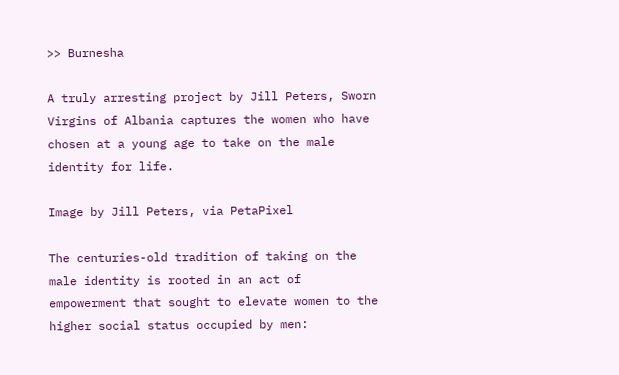>> Burnesha

A truly arresting project by Jill Peters, Sworn Virgins of Albania captures the women who have chosen at a young age to take on the male identity for life.

Image by Jill Peters, via PetaPixel

The centuries-old tradition of taking on the male identity is rooted in an act of empowerment that sought to elevate women to the higher social status occupied by men: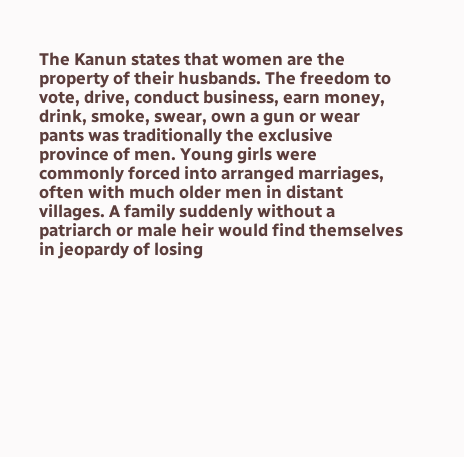The Kanun states that women are the property of their husbands. The freedom to vote, drive, conduct business, earn money, drink, smoke, swear, own a gun or wear pants was traditionally the exclusive province of men. Young girls were commonly forced into arranged marriages, often with much older men in distant villages. A family suddenly without a patriarch or male heir would find themselves in jeopardy of losing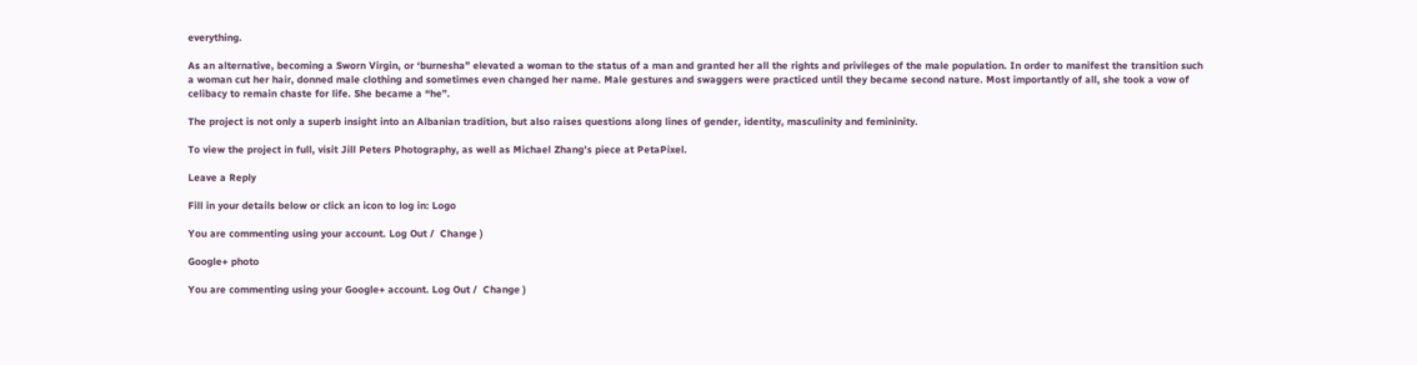everything.

As an alternative, becoming a Sworn Virgin, or ‘burnesha” elevated a woman to the status of a man and granted her all the rights and privileges of the male population. In order to manifest the transition such a woman cut her hair, donned male clothing and sometimes even changed her name. Male gestures and swaggers were practiced until they became second nature. Most importantly of all, she took a vow of celibacy to remain chaste for life. She became a “he”.

The project is not only a superb insight into an Albanian tradition, but also raises questions along lines of gender, identity, masculinity and femininity.

To view the project in full, visit Jill Peters Photography, as well as Michael Zhang’s piece at PetaPixel.

Leave a Reply

Fill in your details below or click an icon to log in: Logo

You are commenting using your account. Log Out /  Change )

Google+ photo

You are commenting using your Google+ account. Log Out /  Change )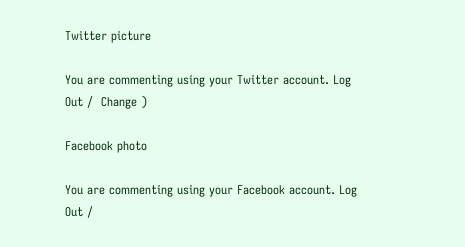Twitter picture

You are commenting using your Twitter account. Log Out /  Change )

Facebook photo

You are commenting using your Facebook account. Log Out /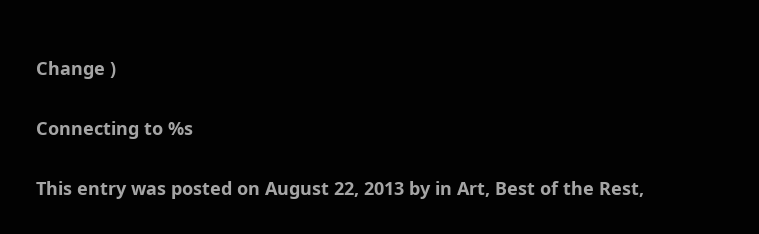Change )


Connecting to %s


This entry was posted on August 22, 2013 by in Art, Best of the Rest,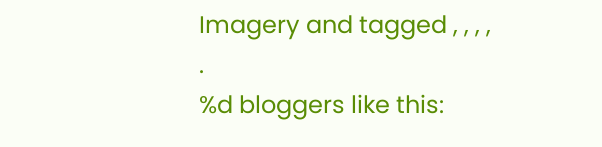Imagery and tagged , , , , .
%d bloggers like this: